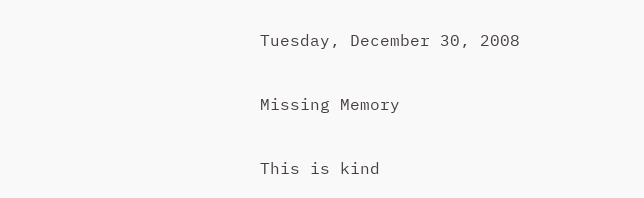Tuesday, December 30, 2008

Missing Memory

This is kind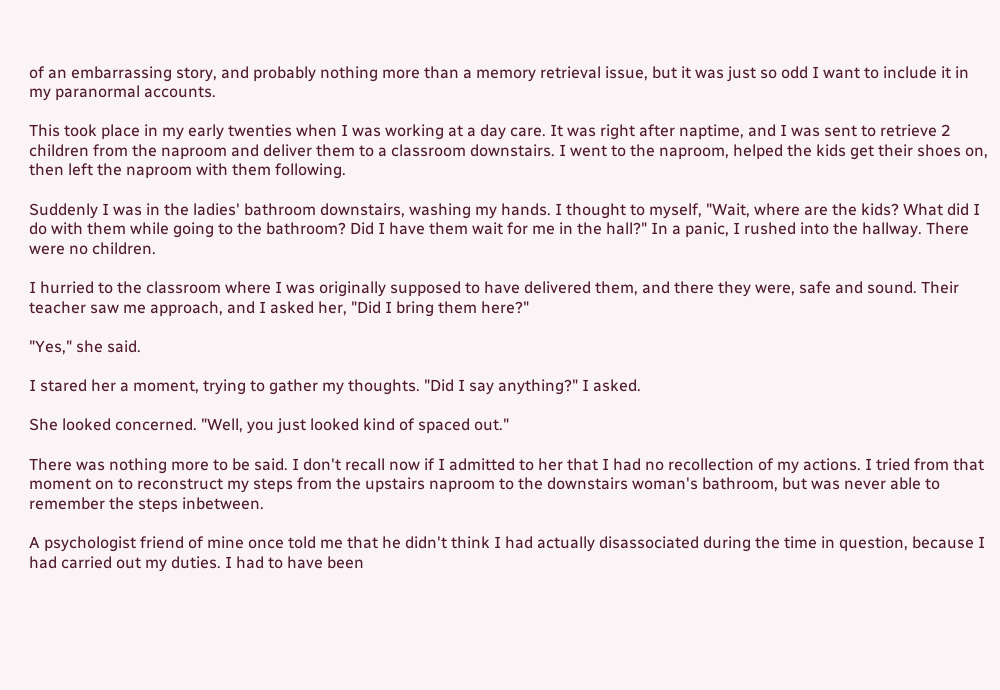of an embarrassing story, and probably nothing more than a memory retrieval issue, but it was just so odd I want to include it in my paranormal accounts.

This took place in my early twenties when I was working at a day care. It was right after naptime, and I was sent to retrieve 2 children from the naproom and deliver them to a classroom downstairs. I went to the naproom, helped the kids get their shoes on, then left the naproom with them following.

Suddenly I was in the ladies' bathroom downstairs, washing my hands. I thought to myself, "Wait, where are the kids? What did I do with them while going to the bathroom? Did I have them wait for me in the hall?" In a panic, I rushed into the hallway. There were no children.

I hurried to the classroom where I was originally supposed to have delivered them, and there they were, safe and sound. Their teacher saw me approach, and I asked her, "Did I bring them here?"

"Yes," she said.

I stared her a moment, trying to gather my thoughts. "Did I say anything?" I asked.

She looked concerned. "Well, you just looked kind of spaced out."

There was nothing more to be said. I don't recall now if I admitted to her that I had no recollection of my actions. I tried from that moment on to reconstruct my steps from the upstairs naproom to the downstairs woman's bathroom, but was never able to remember the steps inbetween.

A psychologist friend of mine once told me that he didn't think I had actually disassociated during the time in question, because I had carried out my duties. I had to have been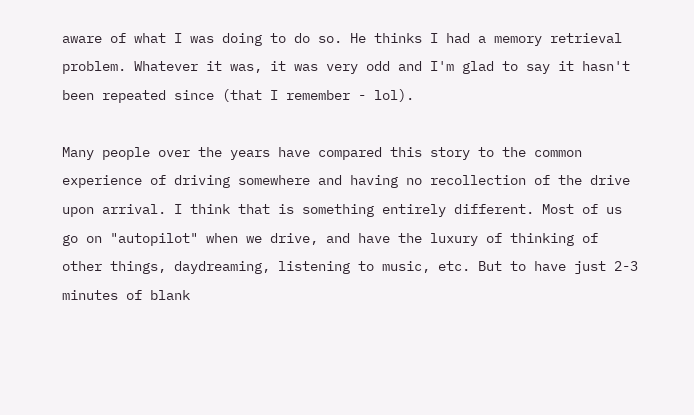aware of what I was doing to do so. He thinks I had a memory retrieval problem. Whatever it was, it was very odd and I'm glad to say it hasn't been repeated since (that I remember - lol).

Many people over the years have compared this story to the common experience of driving somewhere and having no recollection of the drive upon arrival. I think that is something entirely different. Most of us go on "autopilot" when we drive, and have the luxury of thinking of other things, daydreaming, listening to music, etc. But to have just 2-3 minutes of blank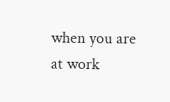when you are at work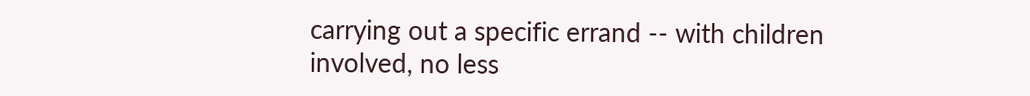carrying out a specific errand -- with children involved, no less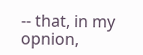-- that, in my opnion,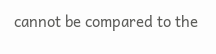cannot be compared to the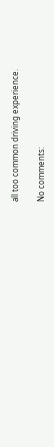all too common driving experience.

No comments: